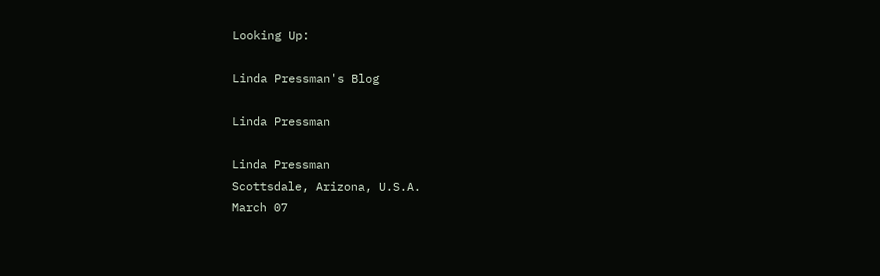Looking Up:

Linda Pressman's Blog

Linda Pressman

Linda Pressman
Scottsdale, Arizona, U.S.A.
March 07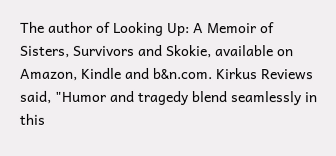The author of Looking Up: A Memoir of Sisters, Survivors and Skokie, available on Amazon, Kindle and b&n.com. Kirkus Reviews said, "Humor and tragedy blend seamlessly in this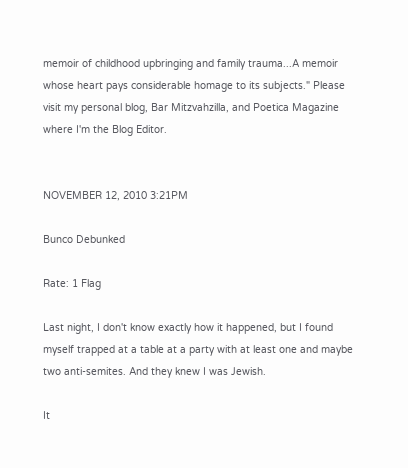memoir of childhood upbringing and family trauma...A memoir whose heart pays considerable homage to its subjects." Please visit my personal blog, Bar Mitzvahzilla, and Poetica Magazine where I'm the Blog Editor.


NOVEMBER 12, 2010 3:21PM

Bunco Debunked

Rate: 1 Flag

Last night, I don't know exactly how it happened, but I found myself trapped at a table at a party with at least one and maybe two anti-semites. And they knew I was Jewish.

It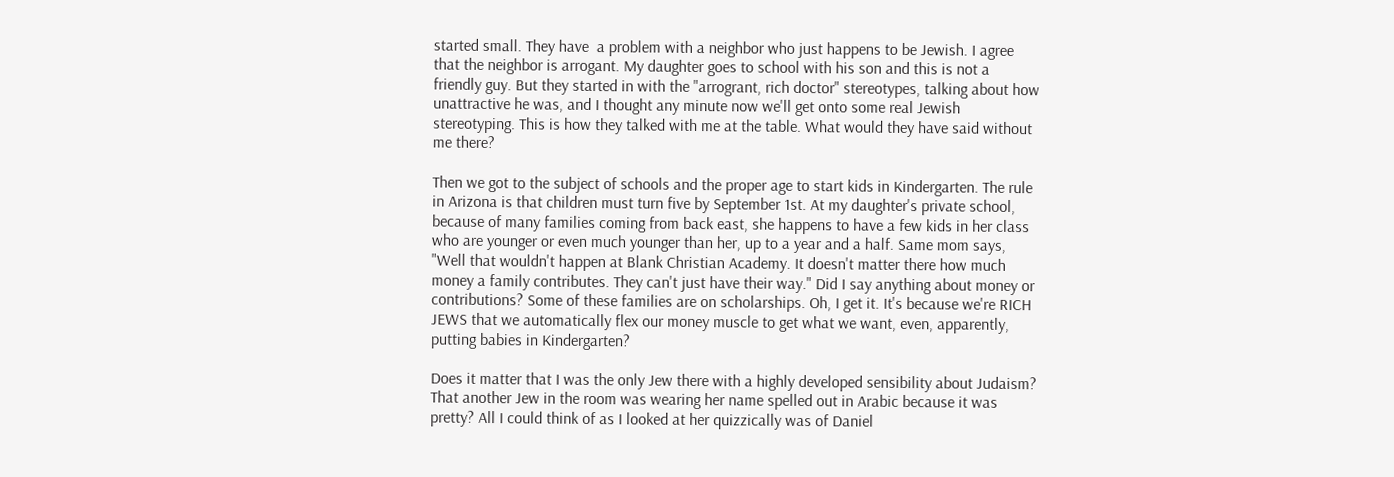started small. They have  a problem with a neighbor who just happens to be Jewish. I agree that the neighbor is arrogant. My daughter goes to school with his son and this is not a friendly guy. But they started in with the "arrogrant, rich doctor" stereotypes, talking about how unattractive he was, and I thought any minute now we'll get onto some real Jewish stereotyping. This is how they talked with me at the table. What would they have said without me there?

Then we got to the subject of schools and the proper age to start kids in Kindergarten. The rule in Arizona is that children must turn five by September 1st. At my daughter's private school, because of many families coming from back east, she happens to have a few kids in her class who are younger or even much younger than her, up to a year and a half. Same mom says, "Well that wouldn't happen at Blank Christian Academy. It doesn't matter there how much money a family contributes. They can't just have their way." Did I say anything about money or contributions? Some of these families are on scholarships. Oh, I get it. It's because we're RICH JEWS that we automatically flex our money muscle to get what we want, even, apparently, putting babies in Kindergarten?

Does it matter that I was the only Jew there with a highly developed sensibility about Judaism? That another Jew in the room was wearing her name spelled out in Arabic because it was pretty? All I could think of as I looked at her quizzically was of Daniel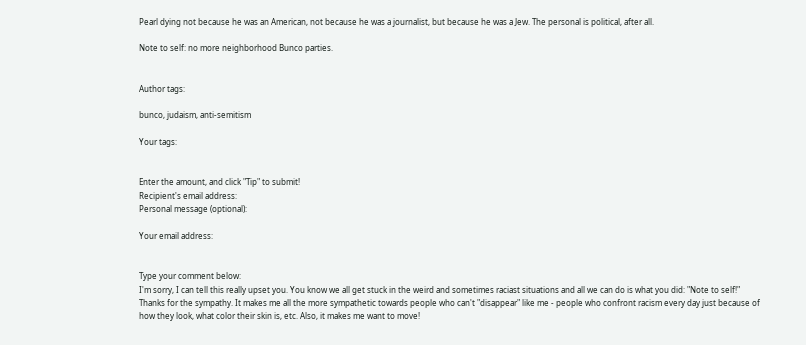Pearl dying not because he was an American, not because he was a journalist, but because he was a Jew. The personal is political, after all.

Note to self: no more neighborhood Bunco parties.


Author tags:

bunco, judaism, anti-semitism

Your tags:


Enter the amount, and click "Tip" to submit!
Recipient's email address:
Personal message (optional):

Your email address:


Type your comment below:
I'm sorry, I can tell this really upset you. You know we all get stuck in the weird and sometimes raciast situations and all we can do is what you did: "Note to self!"
Thanks for the sympathy. It makes me all the more sympathetic towards people who can't "disappear" like me - people who confront racism every day just because of how they look, what color their skin is, etc. Also, it makes me want to move!